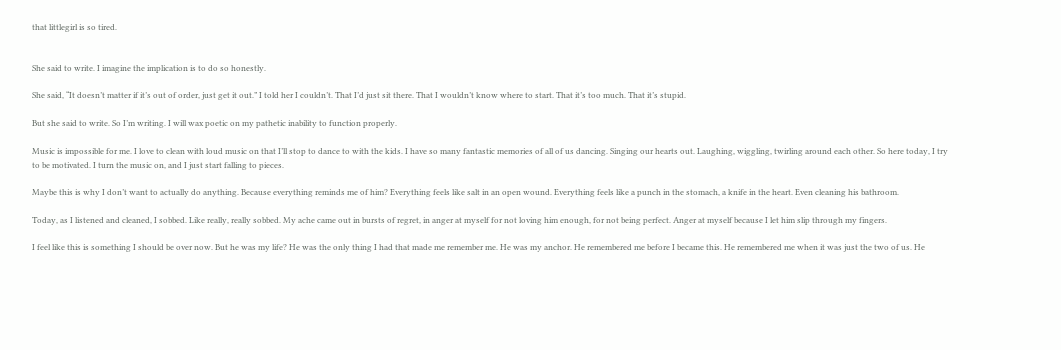that littlegirl is so tired.


She said to write. I imagine the implication is to do so honestly.

She said, “It doesn’t matter if it’s out of order, just get it out.” I told her I couldn’t. That I’d just sit there. That I wouldn’t know where to start. That it’s too much. That it’s stupid.

But she said to write. So I’m writing. I will wax poetic on my pathetic inability to function properly.

Music is impossible for me. I love to clean with loud music on that I’ll stop to dance to with the kids. I have so many fantastic memories of all of us dancing. Singing our hearts out. Laughing, wiggling, twirling around each other. So here today, I try to be motivated. I turn the music on, and I just start falling to pieces.

Maybe this is why I don’t want to actually do anything. Because everything reminds me of him? Everything feels like salt in an open wound. Everything feels like a punch in the stomach, a knife in the heart. Even cleaning his bathroom.

Today, as I listened and cleaned, I sobbed. Like really, really sobbed. My ache came out in bursts of regret, in anger at myself for not loving him enough, for not being perfect. Anger at myself because I let him slip through my fingers.

I feel like this is something I should be over now. But he was my life? He was the only thing I had that made me remember me. He was my anchor. He remembered me before I became this. He remembered me when it was just the two of us. He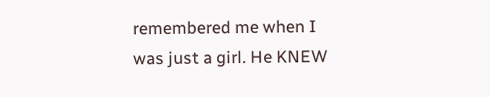remembered me when I was just a girl. He KNEW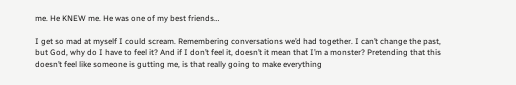me. He KNEW me. He was one of my best friends…

I get so mad at myself I could scream. Remembering conversations we’d had together. I can’t change the past, but God, why do I have to feel it? And if I don’t feel it, doesn’t it mean that I’m a monster? Pretending that this doesn’t feel like someone is gutting me, is that really going to make everything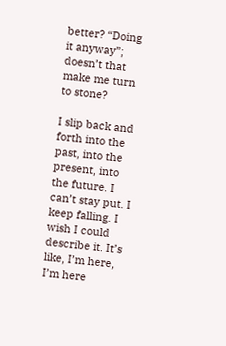better? “Doing it anyway”; doesn’t that make me turn to stone?

I slip back and forth into the past, into the present, into the future. I can’t stay put. I keep falling. I wish I could describe it. It’s like, I’m here, I’m here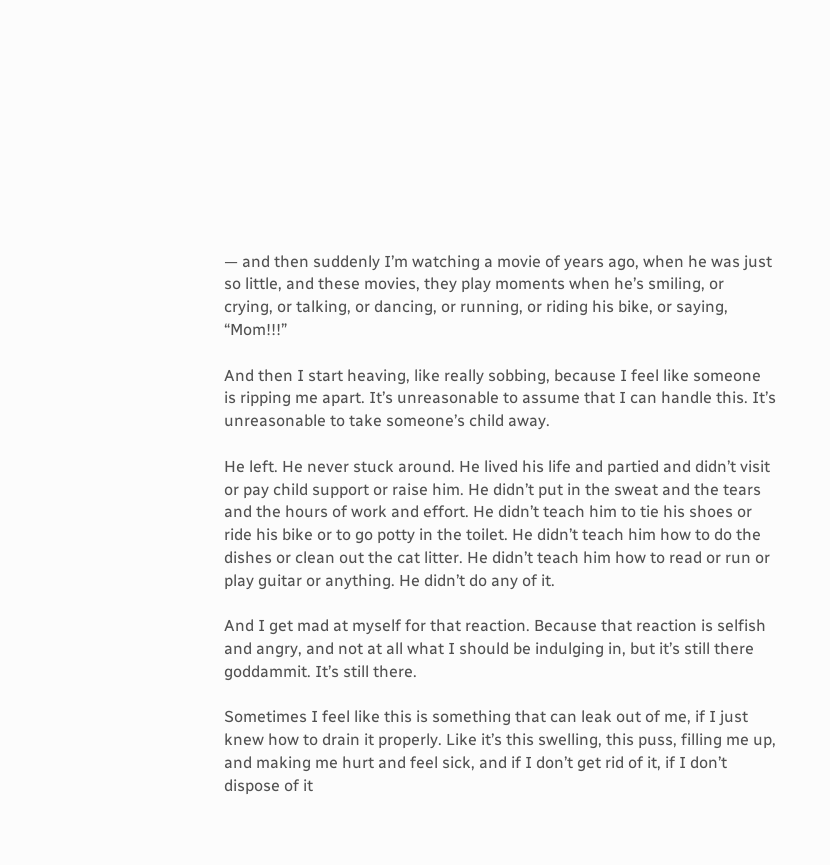— and then suddenly I’m watching a movie of years ago, when he was just so little, and these movies, they play moments when he’s smiling, or crying, or talking, or dancing, or running, or riding his bike, or saying, “Mom!!!”

And then I start heaving, like really sobbing, because I feel like someone is ripping me apart. It’s unreasonable to assume that I can handle this. It’s unreasonable to take someone’s child away.

He left. He never stuck around. He lived his life and partied and didn’t visit or pay child support or raise him. He didn’t put in the sweat and the tears and the hours of work and effort. He didn’t teach him to tie his shoes or ride his bike or to go potty in the toilet. He didn’t teach him how to do the dishes or clean out the cat litter. He didn’t teach him how to read or run or play guitar or anything. He didn’t do any of it.

And I get mad at myself for that reaction. Because that reaction is selfish and angry, and not at all what I should be indulging in, but it’s still there goddammit. It’s still there.

Sometimes I feel like this is something that can leak out of me, if I just knew how to drain it properly. Like it’s this swelling, this puss, filling me up, and making me hurt and feel sick, and if I don’t get rid of it, if I don’t dispose of it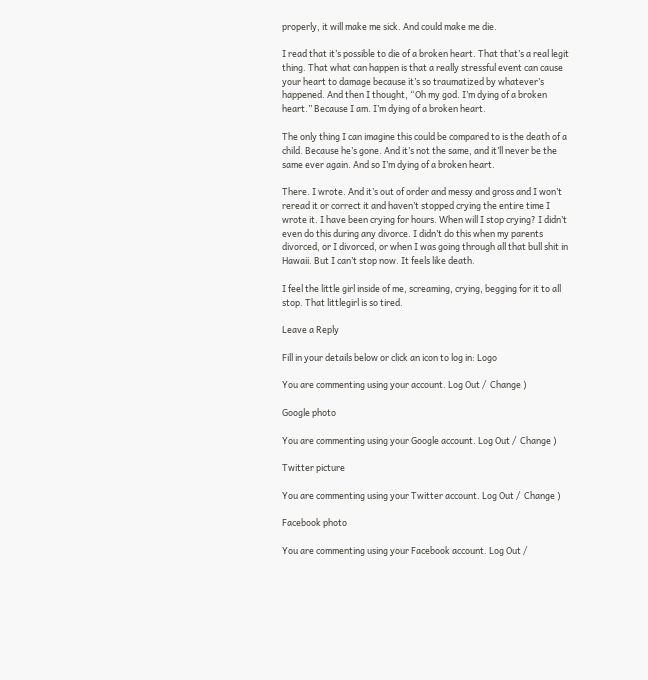properly, it will make me sick. And could make me die.

I read that it’s possible to die of a broken heart. That that’s a real legit thing. That what can happen is that a really stressful event can cause your heart to damage because it’s so traumatized by whatever’s happened. And then I thought, “Oh my god. I’m dying of a broken heart.” Because I am. I’m dying of a broken heart.

The only thing I can imagine this could be compared to is the death of a child. Because he’s gone. And it’s not the same, and it’ll never be the same ever again. And so I’m dying of a broken heart.

There. I wrote. And it’s out of order and messy and gross and I won’t reread it or correct it and haven’t stopped crying the entire time I wrote it. I have been crying for hours. When will I stop crying? I didn’t even do this during any divorce. I didn’t do this when my parents divorced, or I divorced, or when I was going through all that bull shit in Hawaii. But I can’t stop now. It feels like death.

I feel the little girl inside of me, screaming, crying, begging for it to all stop. That littlegirl is so tired.

Leave a Reply

Fill in your details below or click an icon to log in: Logo

You are commenting using your account. Log Out /  Change )

Google photo

You are commenting using your Google account. Log Out /  Change )

Twitter picture

You are commenting using your Twitter account. Log Out /  Change )

Facebook photo

You are commenting using your Facebook account. Log Out /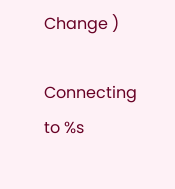Change )

Connecting to %s